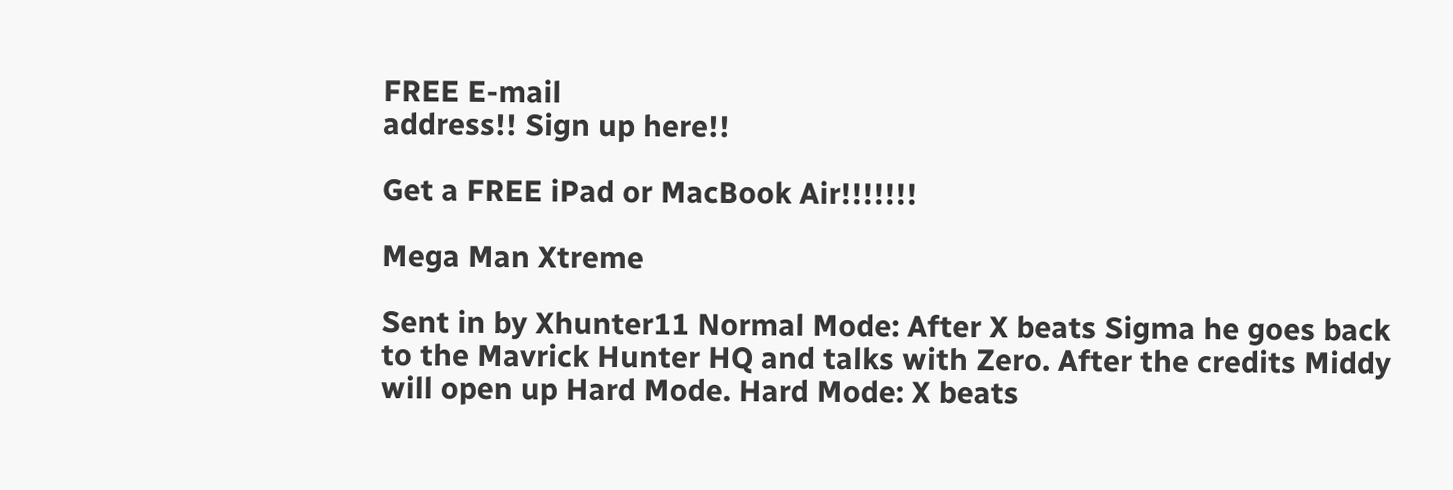FREE E-mail
address!! Sign up here!!

Get a FREE iPad or MacBook Air!!!!!!!

Mega Man Xtreme

Sent in by Xhunter11 Normal Mode: After X beats Sigma he goes back to the Mavrick Hunter HQ and talks with Zero. After the credits Middy will open up Hard Mode. Hard Mode: X beats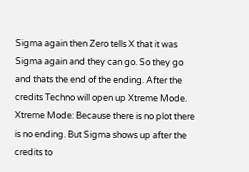Sigma again then Zero tells X that it was Sigma again and they can go. So they go and thats the end of the ending. After the credits Techno will open up Xtreme Mode. Xtreme Mode: Because there is no plot there is no ending. But Sigma shows up after the credits to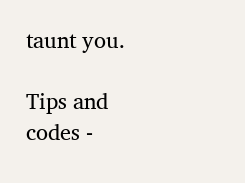taunt you.

Tips and codes -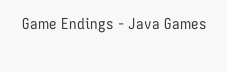Game Endings - Java Games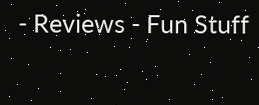- Reviews - Fun Stuff